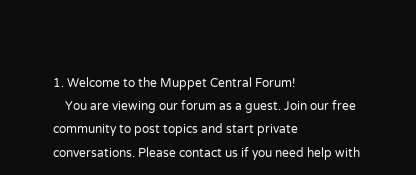1. Welcome to the Muppet Central Forum!
    You are viewing our forum as a guest. Join our free community to post topics and start private conversations. Please contact us if you need help with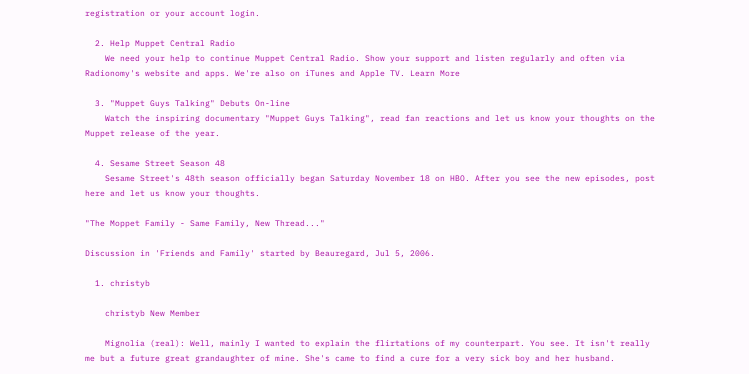registration or your account login.

  2. Help Muppet Central Radio
    We need your help to continue Muppet Central Radio. Show your support and listen regularly and often via Radionomy's website and apps. We're also on iTunes and Apple TV. Learn More

  3. "Muppet Guys Talking" Debuts On-line
    Watch the inspiring documentary "Muppet Guys Talking", read fan reactions and let us know your thoughts on the Muppet release of the year.

  4. Sesame Street Season 48
    Sesame Street's 48th season officially began Saturday November 18 on HBO. After you see the new episodes, post here and let us know your thoughts.

"The Moppet Family - Same Family, New Thread..."

Discussion in 'Friends and Family' started by Beauregard, Jul 5, 2006.

  1. christyb

    christyb New Member

    Mignolia (real): Well, mainly I wanted to explain the flirtations of my counterpart. You see. It isn't really me but a future great grandaughter of mine. She's came to find a cure for a very sick boy and her husband.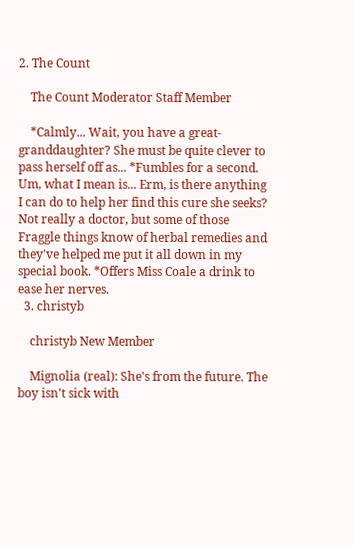2. The Count

    The Count Moderator Staff Member

    *Calmly... Wait, you have a great-granddaughter? She must be quite clever to pass herself off as... *Fumbles for a second. Um, what I mean is... Erm, is there anything I can do to help her find this cure she seeks? Not really a doctor, but some of those Fraggle things know of herbal remedies and they've helped me put it all down in my special book. *Offers Miss Coale a drink to ease her nerves.
  3. christyb

    christyb New Member

    Mignolia (real): She's from the future. The boy isn't sick with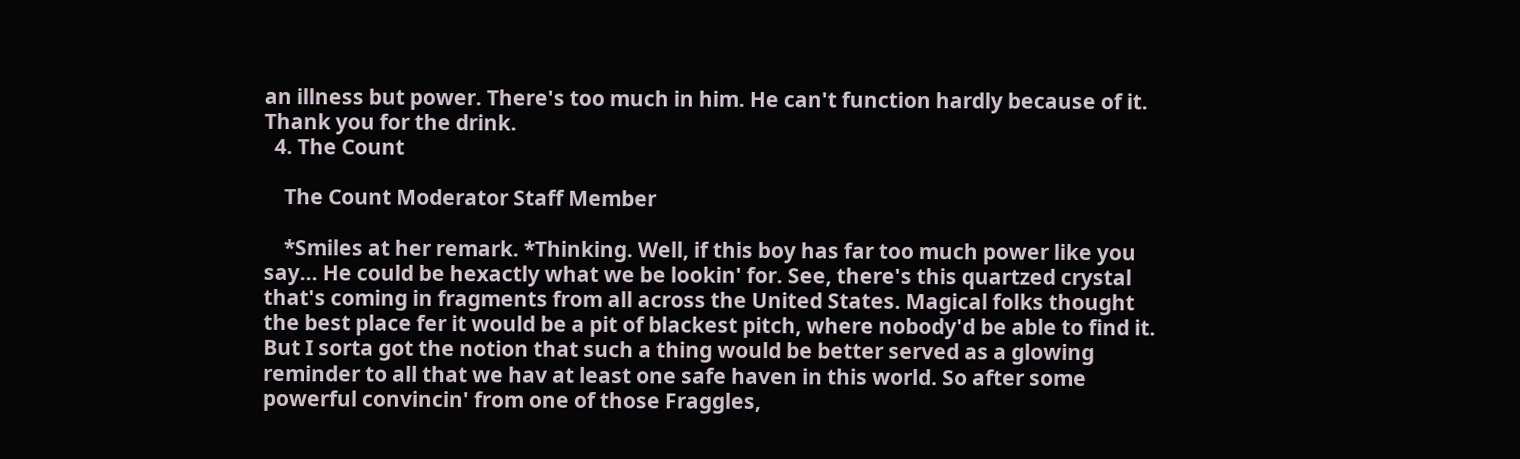an illness but power. There's too much in him. He can't function hardly because of it. Thank you for the drink.
  4. The Count

    The Count Moderator Staff Member

    *Smiles at her remark. *Thinking. Well, if this boy has far too much power like you say... He could be hexactly what we be lookin' for. See, there's this quartzed crystal that's coming in fragments from all across the United States. Magical folks thought the best place fer it would be a pit of blackest pitch, where nobody'd be able to find it. But I sorta got the notion that such a thing would be better served as a glowing reminder to all that we hav at least one safe haven in this world. So after some powerful convincin' from one of those Fraggles,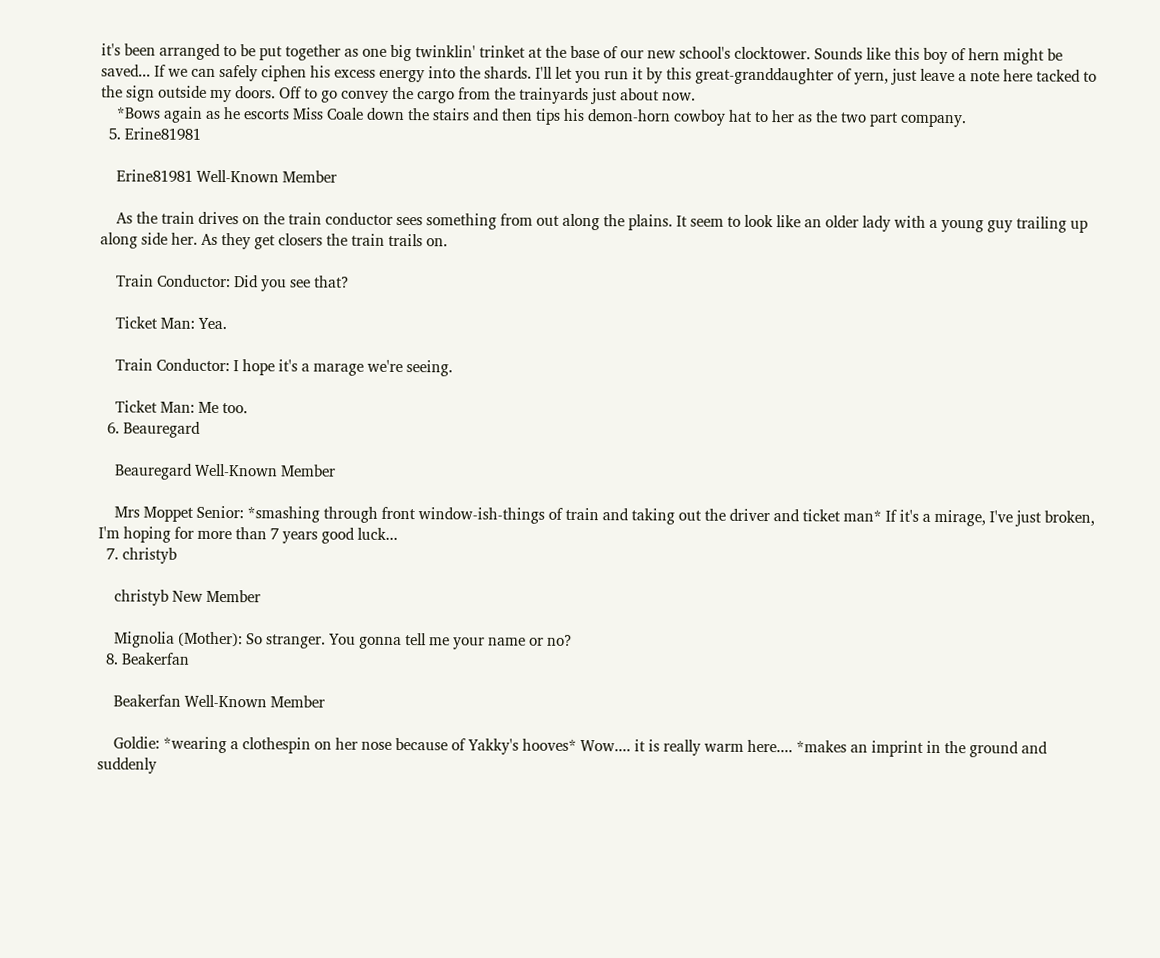it's been arranged to be put together as one big twinklin' trinket at the base of our new school's clocktower. Sounds like this boy of hern might be saved... If we can safely ciphen his excess energy into the shards. I'll let you run it by this great-granddaughter of yern, just leave a note here tacked to the sign outside my doors. Off to go convey the cargo from the trainyards just about now.
    *Bows again as he escorts Miss Coale down the stairs and then tips his demon-horn cowboy hat to her as the two part company.
  5. Erine81981

    Erine81981 Well-Known Member

    As the train drives on the train conductor sees something from out along the plains. It seem to look like an older lady with a young guy trailing up along side her. As they get closers the train trails on.

    Train Conductor: Did you see that?

    Ticket Man: Yea.

    Train Conductor: I hope it's a marage we're seeing.

    Ticket Man: Me too.
  6. Beauregard

    Beauregard Well-Known Member

    Mrs Moppet Senior: *smashing through front window-ish-things of train and taking out the driver and ticket man* If it's a mirage, I've just broken, I'm hoping for more than 7 years good luck...
  7. christyb

    christyb New Member

    Mignolia (Mother): So stranger. You gonna tell me your name or no?
  8. Beakerfan

    Beakerfan Well-Known Member

    Goldie: *wearing a clothespin on her nose because of Yakky's hooves* Wow.... it is really warm here.... *makes an imprint in the ground and suddenly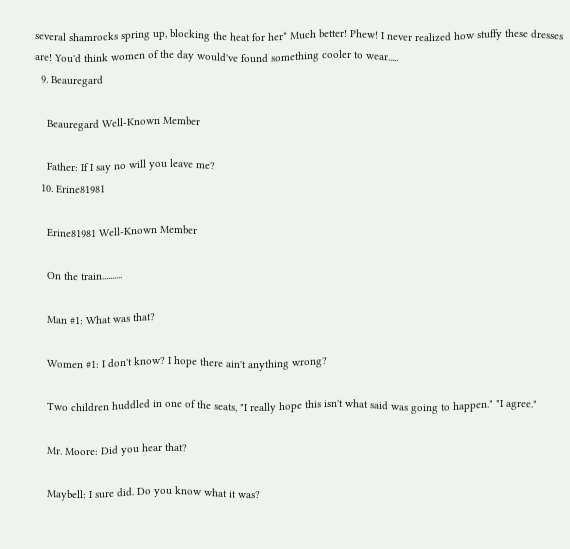several shamrocks spring up, blocking the heat for her* Much better! Phew! I never realized how stuffy these dresses are! You'd think women of the day would've found something cooler to wear.....
  9. Beauregard

    Beauregard Well-Known Member

    Father: If I say no will you leave me?
  10. Erine81981

    Erine81981 Well-Known Member

    On the train..........

    Man #1: What was that?

    Women #1: I don't know? I hope there ain't anything wrong?

    Two children huddled in one of the seats, "I really hope this isn't what said was going to happen." "I agree."

    Mr. Moore: Did you hear that?

    Maybell: I sure did. Do you know what it was?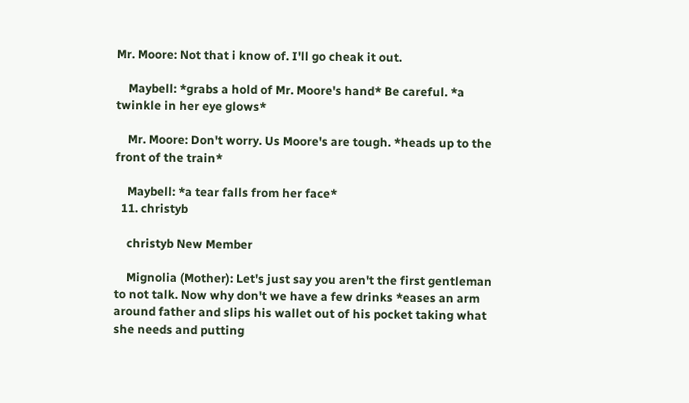Mr. Moore: Not that i know of. I'll go cheak it out.

    Maybell: *grabs a hold of Mr. Moore's hand* Be careful. *a twinkle in her eye glows*

    Mr. Moore: Don't worry. Us Moore's are tough. *heads up to the front of the train*

    Maybell: *a tear falls from her face*
  11. christyb

    christyb New Member

    Mignolia (Mother): Let's just say you aren't the first gentleman to not talk. Now why don't we have a few drinks *eases an arm around father and slips his wallet out of his pocket taking what she needs and putting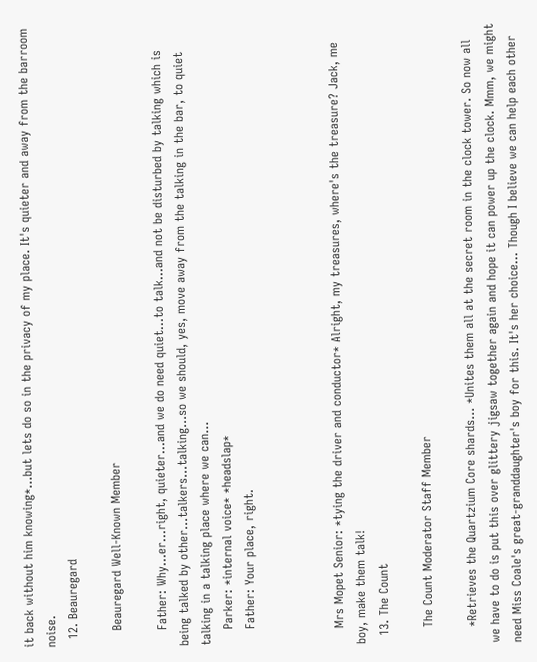it back without him knowing*...but lets do so in the privacy of my place. It's quieter and away from the barroom noise.
  12. Beauregard

    Beauregard Well-Known Member

    Father: Why...er...right, quieter...and we do need quiet...to talk...and not be disturbed by talking which is being talked by other...talkers...talking...so we should, yes, move away from the talking in the bar, to quiet talking in a talking place where we can...
    Parker: *internal voice* *headslap*
    Father: Your place, right.



    Mrs Mopet Senior: *tying the driver and conductor* Alright, my treasures, where's the treasure? Jack, me boy, make them talk!
  13. The Count

    The Count Moderator Staff Member

    *Retrieves the Quartzium Core shards... *Unites them all at the secret room in the clock tower. So now all we have to do is put this over glittery jigsaw together again and hope it can power up the clock. Mmm, we might need Miss Coale's great-granddaughter's boy for this. It's her choice... Though I believe we can help each other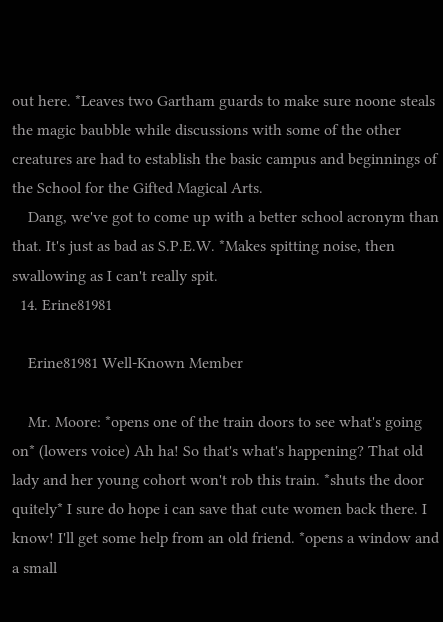out here. *Leaves two Gartham guards to make sure noone steals the magic baubble while discussions with some of the other creatures are had to establish the basic campus and beginnings of the School for the Gifted Magical Arts.
    Dang, we've got to come up with a better school acronym than that. It's just as bad as S.P.E.W. *Makes spitting noise, then swallowing as I can't really spit.
  14. Erine81981

    Erine81981 Well-Known Member

    Mr. Moore: *opens one of the train doors to see what's going on* (lowers voice) Ah ha! So that's what's happening? That old lady and her young cohort won't rob this train. *shuts the door quitely* I sure do hope i can save that cute women back there. I know! I'll get some help from an old friend. *opens a window and a small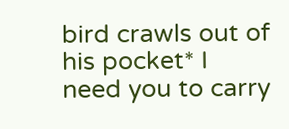bird crawls out of his pocket* I need you to carry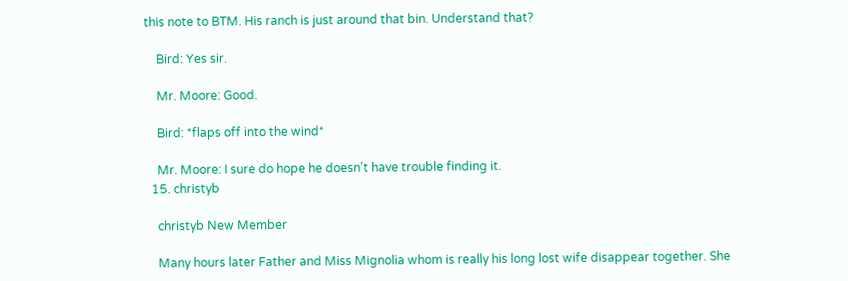this note to BTM. His ranch is just around that bin. Understand that?

    Bird: Yes sir.

    Mr. Moore: Good.

    Bird: *flaps off into the wind*

    Mr. Moore: I sure do hope he doesn't have trouble finding it.
  15. christyb

    christyb New Member

    Many hours later Father and Miss Mignolia whom is really his long lost wife disappear together. She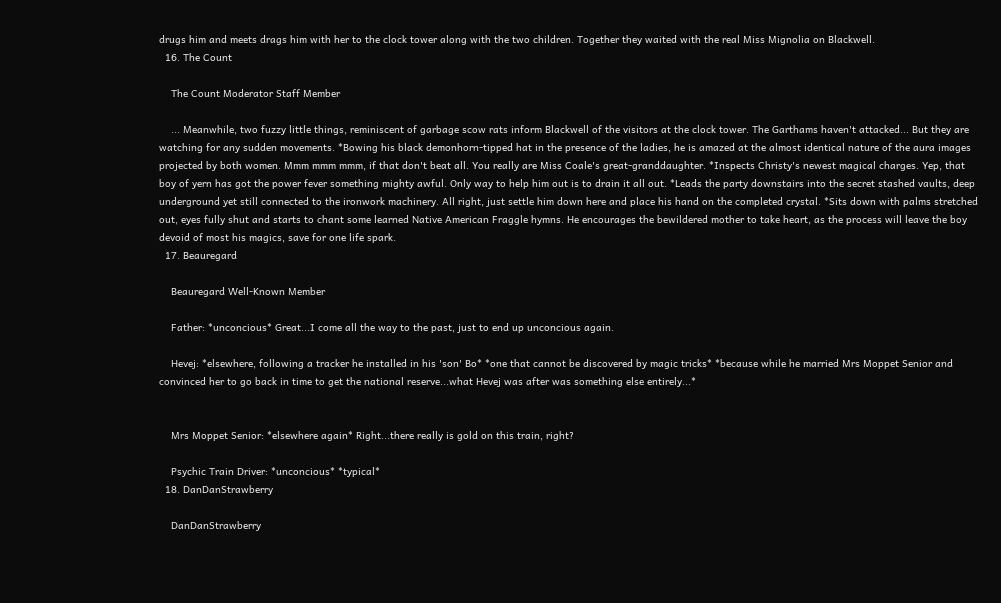drugs him and meets drags him with her to the clock tower along with the two children. Together they waited with the real Miss Mignolia on Blackwell.
  16. The Count

    The Count Moderator Staff Member

    ... Meanwhile, two fuzzy little things, reminiscent of garbage scow rats inform Blackwell of the visitors at the clock tower. The Garthams haven't attacked... But they are watching for any sudden movements. *Bowing his black demonhorn-tipped hat in the presence of the ladies, he is amazed at the almost identical nature of the aura images projected by both women. Mmm mmm mmm, if that don't beat all. You really are Miss Coale's great-granddaughter. *Inspects Christy's newest magical charges. Yep, that boy of yern has got the power fever something mighty awful. Only way to help him out is to drain it all out. *Leads the party downstairs into the secret stashed vaults, deep underground yet still connected to the ironwork machinery. All right, just settle him down here and place his hand on the completed crystal. *Sits down with palms stretched out, eyes fully shut and starts to chant some learned Native American Fraggle hymns. He encourages the bewildered mother to take heart, as the process will leave the boy devoid of most his magics, save for one life spark.
  17. Beauregard

    Beauregard Well-Known Member

    Father: *unconcious* Great...I come all the way to the past, just to end up unconcious again.

    Hevej: *elsewhere, following a tracker he installed in his 'son' Bo* *one that cannot be discovered by magic tricks* *because while he married Mrs Moppet Senior and convinced her to go back in time to get the national reserve...what Hevej was after was something else entirely...*


    Mrs Moppet Senior: *elsewhere again* Right...there really is gold on this train, right?

    Psychic Train Driver: *unconcious* *typical*
  18. DanDanStrawberry

    DanDanStrawberry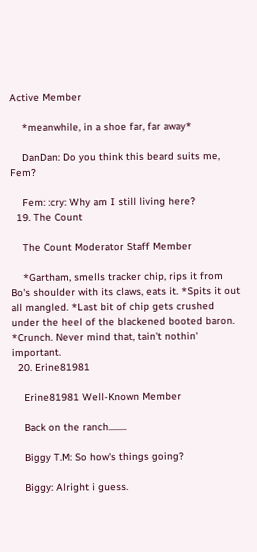Active Member

    *meanwhile, in a shoe far, far away*

    DanDan: Do you think this beard suits me, Fem?

    Fem: :cry: Why am I still living here?
  19. The Count

    The Count Moderator Staff Member

    *Gartham, smells tracker chip, rips it from Bo's shoulder with its claws, eats it. *Spits it out all mangled. *Last bit of chip gets crushed under the heel of the blackened booted baron. *Crunch. Never mind that, tain't nothin' important.
  20. Erine81981

    Erine81981 Well-Known Member

    Back on the ranch.........

    Biggy T.M: So how's things going?

    Biggy: Alright i guess.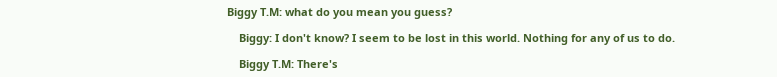Biggy T.M: what do you mean you guess?

    Biggy: I don't know? I seem to be lost in this world. Nothing for any of us to do.

    Biggy T.M: There's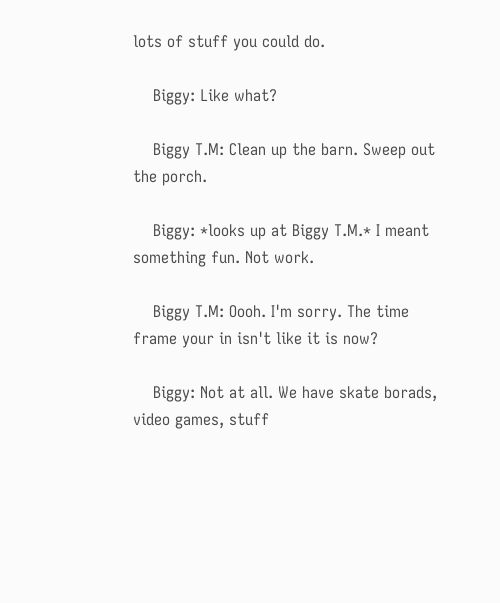lots of stuff you could do.

    Biggy: Like what?

    Biggy T.M: Clean up the barn. Sweep out the porch.

    Biggy: *looks up at Biggy T.M.* I meant something fun. Not work.

    Biggy T.M: Oooh. I'm sorry. The time frame your in isn't like it is now?

    Biggy: Not at all. We have skate borads, video games, stuff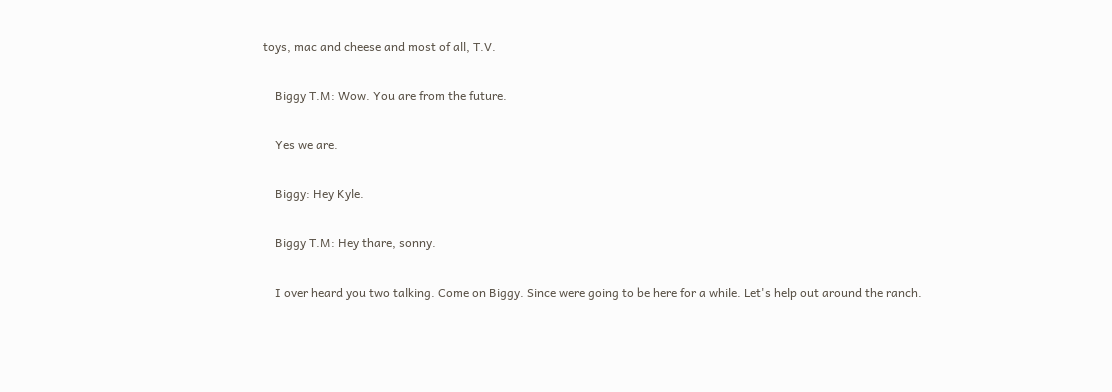toys, mac and cheese and most of all, T.V.

    Biggy T.M: Wow. You are from the future.

    Yes we are.

    Biggy: Hey Kyle.

    Biggy T.M: Hey thare, sonny.

    I over heard you two talking. Come on Biggy. Since were going to be here for a while. Let's help out around the ranch.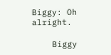Biggy: Oh alright.

    Biggy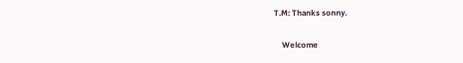T.M: Thanks sonny.

    Welcome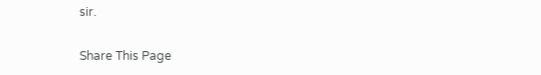sir.

Share This Page